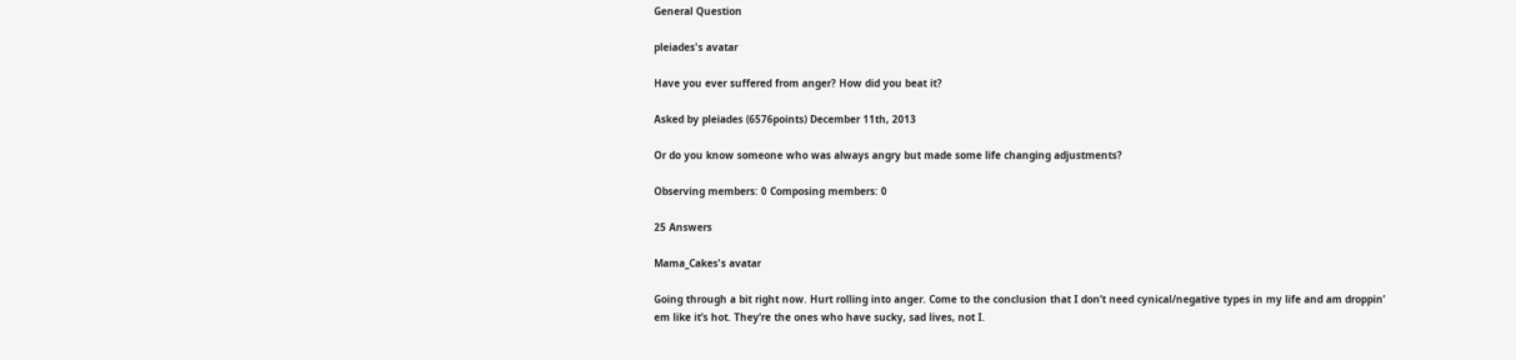General Question

pleiades's avatar

Have you ever suffered from anger? How did you beat it?

Asked by pleiades (6576points) December 11th, 2013

Or do you know someone who was always angry but made some life changing adjustments?

Observing members: 0 Composing members: 0

25 Answers

Mama_Cakes's avatar

Going through a bit right now. Hurt rolling into anger. Come to the conclusion that I don’t need cynical/negative types in my life and am droppin’ em like it’s hot. They’re the ones who have sucky, sad lives, not I.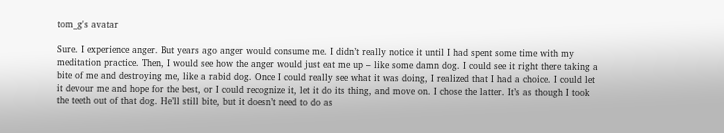tom_g's avatar

Sure. I experience anger. But years ago anger would consume me. I didn’t really notice it until I had spent some time with my meditation practice. Then, I would see how the anger would just eat me up – like some damn dog. I could see it right there taking a bite of me and destroying me, like a rabid dog. Once I could really see what it was doing, I realized that I had a choice. I could let it devour me and hope for the best, or I could recognize it, let it do its thing, and move on. I chose the latter. It’s as though I took the teeth out of that dog. He’ll still bite, but it doesn’t need to do as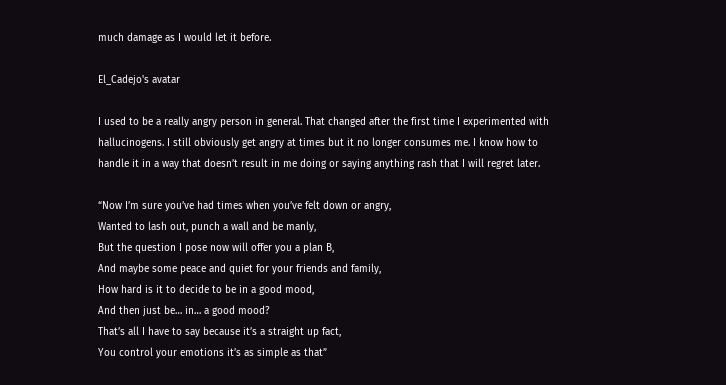much damage as I would let it before.

El_Cadejo's avatar

I used to be a really angry person in general. That changed after the first time I experimented with hallucinogens. I still obviously get angry at times but it no longer consumes me. I know how to handle it in a way that doesn’t result in me doing or saying anything rash that I will regret later.

“Now I’m sure you’ve had times when you’ve felt down or angry,
Wanted to lash out, punch a wall and be manly,
But the question I pose now will offer you a plan B,
And maybe some peace and quiet for your friends and family,
How hard is it to decide to be in a good mood,
And then just be… in… a good mood?
That’s all I have to say because it’s a straight up fact,
You control your emotions it’s as simple as that”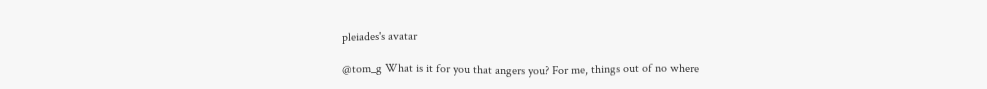pleiades's avatar

@tom_g What is it for you that angers you? For me, things out of no where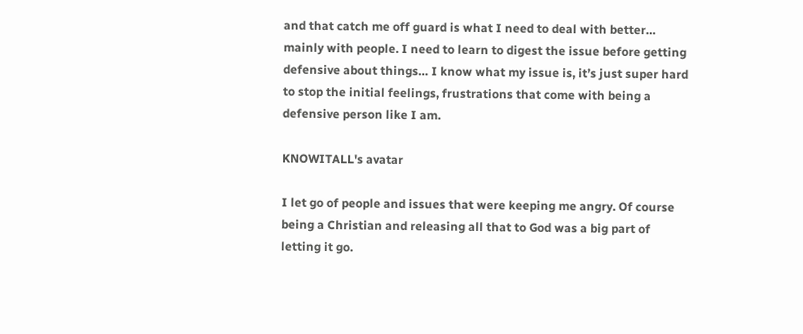and that catch me off guard is what I need to deal with better… mainly with people. I need to learn to digest the issue before getting defensive about things… I know what my issue is, it’s just super hard to stop the initial feelings, frustrations that come with being a defensive person like I am.

KNOWITALL's avatar

I let go of people and issues that were keeping me angry. Of course being a Christian and releasing all that to God was a big part of letting it go.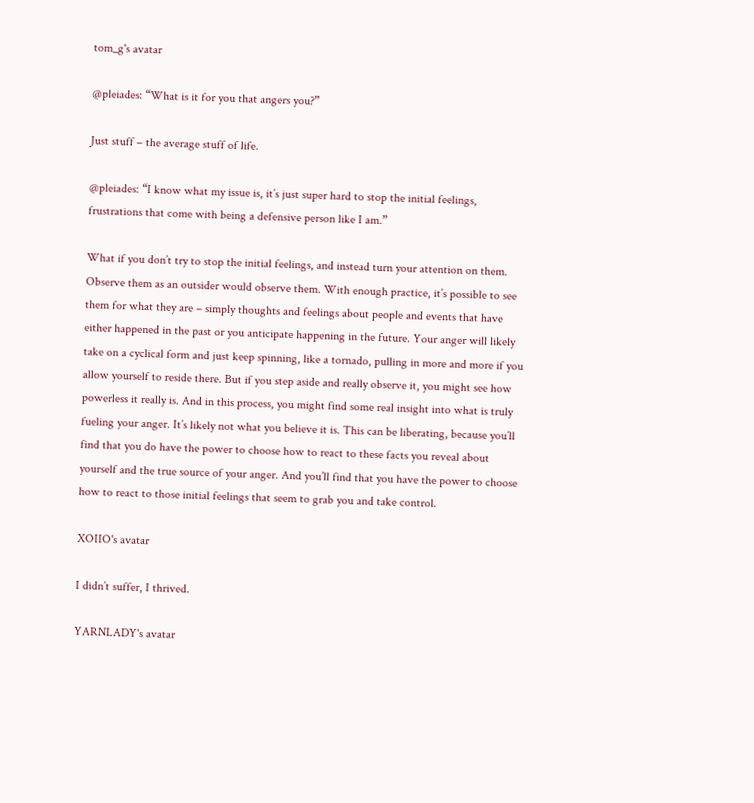tom_g's avatar

@pleiades: “What is it for you that angers you?”

Just stuff – the average stuff of life.

@pleiades: “I know what my issue is, it’s just super hard to stop the initial feelings, frustrations that come with being a defensive person like I am.”

What if you don’t try to stop the initial feelings, and instead turn your attention on them. Observe them as an outsider would observe them. With enough practice, it’s possible to see them for what they are – simply thoughts and feelings about people and events that have either happened in the past or you anticipate happening in the future. Your anger will likely take on a cyclical form and just keep spinning, like a tornado, pulling in more and more if you allow yourself to reside there. But if you step aside and really observe it, you might see how powerless it really is. And in this process, you might find some real insight into what is truly fueling your anger. It’s likely not what you believe it is. This can be liberating, because you’ll find that you do have the power to choose how to react to these facts you reveal about yourself and the true source of your anger. And you’ll find that you have the power to choose how to react to those initial feelings that seem to grab you and take control.

XOIIO's avatar

I didn’t suffer, I thrived.

YARNLADY's avatar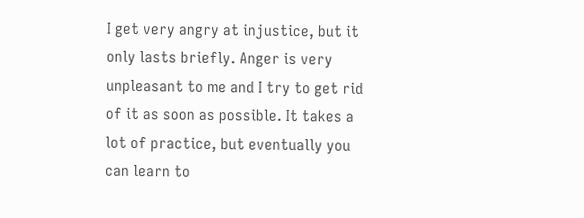I get very angry at injustice, but it only lasts briefly. Anger is very unpleasant to me and I try to get rid of it as soon as possible. It takes a lot of practice, but eventually you can learn to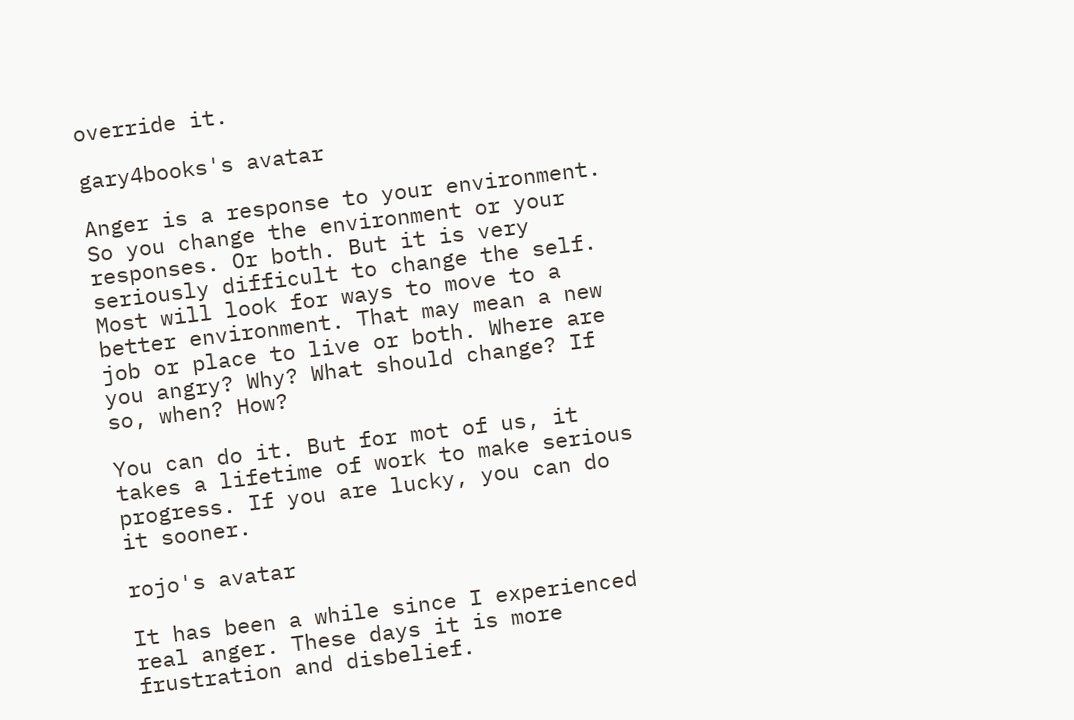override it.

gary4books's avatar

Anger is a response to your environment. So you change the environment or your responses. Or both. But it is very seriously difficult to change the self. Most will look for ways to move to a better environment. That may mean a new job or place to live or both. Where are you angry? Why? What should change? If so, when? How?

You can do it. But for mot of us, it takes a lifetime of work to make serious progress. If you are lucky, you can do it sooner.

rojo's avatar

It has been a while since I experienced real anger. These days it is more frustration and disbelief.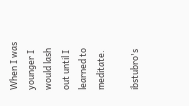When I was younger I would lash out until I learned to meditate.

ibstubro's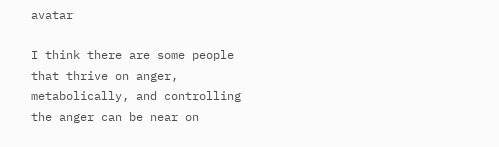avatar

I think there are some people that thrive on anger, metabolically, and controlling the anger can be near on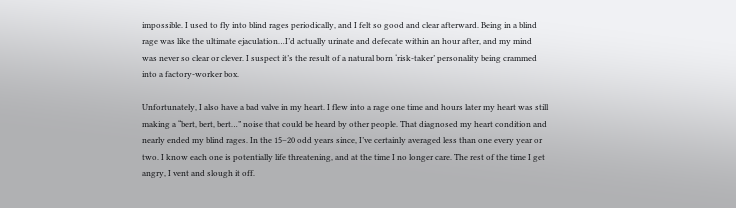impossible. I used to fly into blind rages periodically, and I felt so good and clear afterward. Being in a blind rage was like the ultimate ejaculation…I’d actually urinate and defecate within an hour after, and my mind was never so clear or clever. I suspect it’s the result of a natural born ‘risk-taker’ personality being crammed into a factory-worker box.

Unfortunately, I also have a bad valve in my heart. I flew into a rage one time and hours later my heart was still making a “bert, bert, bert…” noise that could be heard by other people. That diagnosed my heart condition and nearly ended my blind rages. In the 15–20 odd years since, I’ve certainly averaged less than one every year or two. I know each one is potentially life threatening, and at the time I no longer care. The rest of the time I get angry, I vent and slough it off.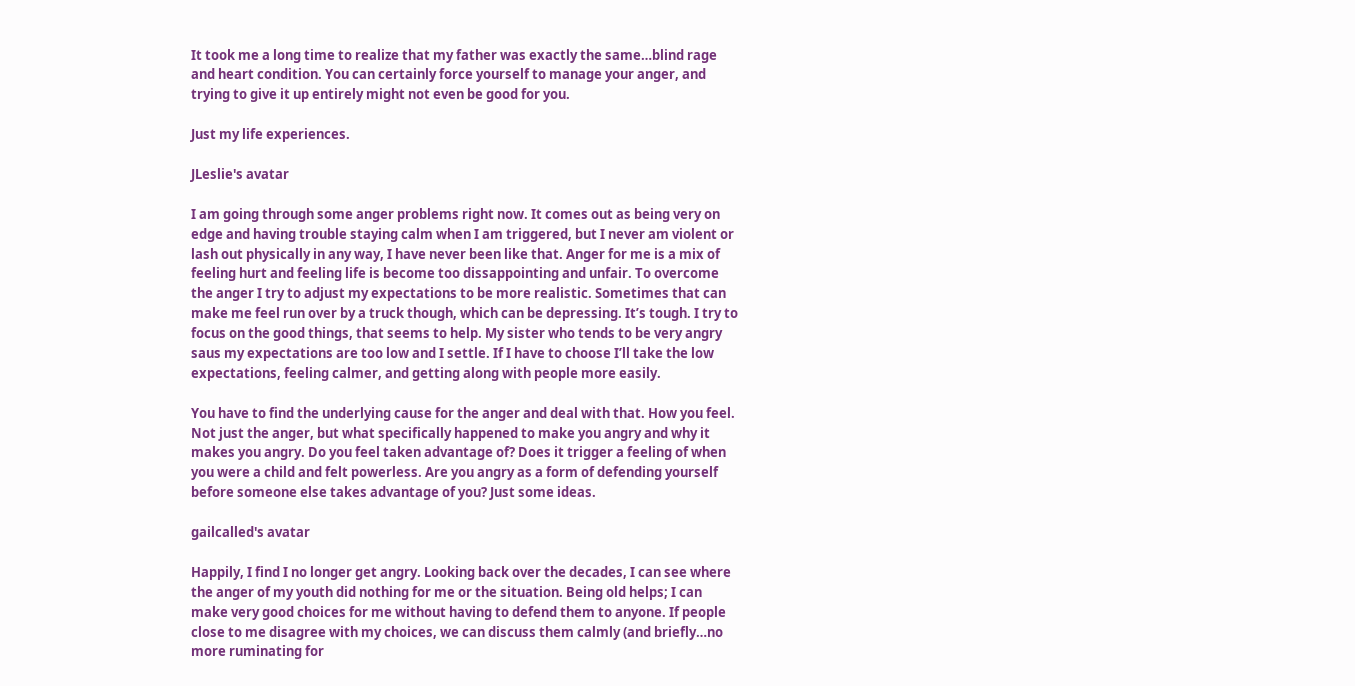It took me a long time to realize that my father was exactly the same…blind rage and heart condition. You can certainly force yourself to manage your anger, and trying to give it up entirely might not even be good for you.

Just my life experiences.

JLeslie's avatar

I am going through some anger problems right now. It comes out as being very on edge and having trouble staying calm when I am triggered, but I never am violent or lash out physically in any way, I have never been like that. Anger for me is a mix of feeling hurt and feeling life is become too dissappointing and unfair. To overcome the anger I try to adjust my expectations to be more realistic. Sometimes that can make me feel run over by a truck though, which can be depressing. It’s tough. I try to focus on the good things, that seems to help. My sister who tends to be very angry saus my expectations are too low and I settle. If I have to choose I’ll take the low expectations, feeling calmer, and getting along with people more easily.

You have to find the underlying cause for the anger and deal with that. How you feel. Not just the anger, but what specifically happened to make you angry and why it makes you angry. Do you feel taken advantage of? Does it trigger a feeling of when you were a child and felt powerless. Are you angry as a form of defending yourself before someone else takes advantage of you? Just some ideas.

gailcalled's avatar

Happily, I find I no longer get angry. Looking back over the decades, I can see where the anger of my youth did nothing for me or the situation. Being old helps; I can make very good choices for me without having to defend them to anyone. If people close to me disagree with my choices, we can discuss them calmly (and briefly…no more ruminating for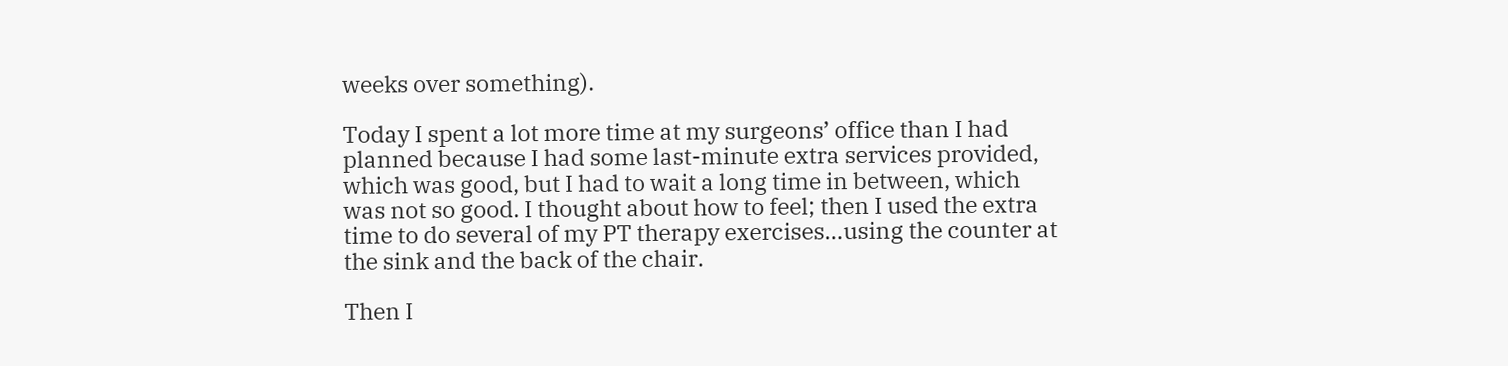weeks over something).

Today I spent a lot more time at my surgeons’ office than I had planned because I had some last-minute extra services provided, which was good, but I had to wait a long time in between, which was not so good. I thought about how to feel; then I used the extra time to do several of my PT therapy exercises…using the counter at the sink and the back of the chair.

Then I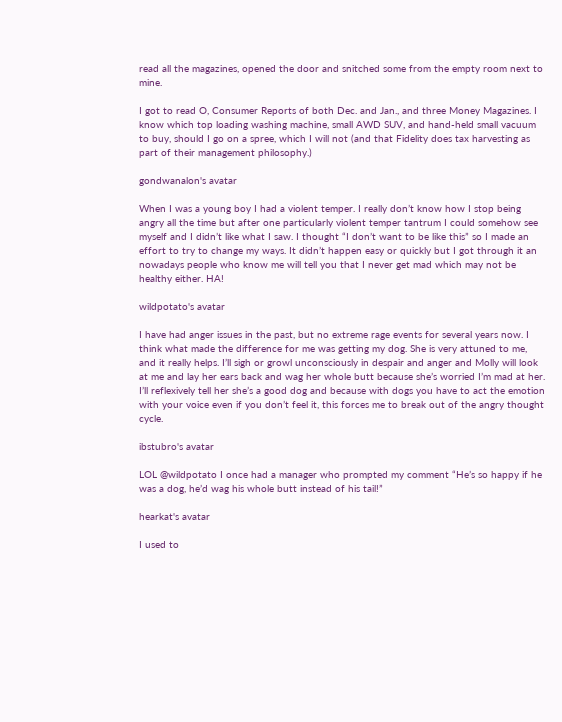read all the magazines, opened the door and snitched some from the empty room next to mine.

I got to read O, Consumer Reports of both Dec. and Jan., and three Money Magazines. I know which top loading washing machine, small AWD SUV, and hand-held small vacuum to buy, should I go on a spree, which I will not (and that Fidelity does tax harvesting as part of their management philosophy.)

gondwanalon's avatar

When I was a young boy I had a violent temper. I really don’t know how I stop being angry all the time but after one particularly violent temper tantrum I could somehow see myself and I didn’t like what I saw. I thought “I don’t want to be like this” so I made an effort to try to change my ways. It didn’t happen easy or quickly but I got through it an nowadays people who know me will tell you that I never get mad which may not be healthy either. HA!

wildpotato's avatar

I have had anger issues in the past, but no extreme rage events for several years now. I think what made the difference for me was getting my dog. She is very attuned to me, and it really helps. I’ll sigh or growl unconsciously in despair and anger and Molly will look at me and lay her ears back and wag her whole butt because she’s worried I’m mad at her. I’ll reflexively tell her she’s a good dog and because with dogs you have to act the emotion with your voice even if you don’t feel it, this forces me to break out of the angry thought cycle.

ibstubro's avatar

LOL @wildpotato I once had a manager who prompted my comment “He’s so happy if he was a dog, he’d wag his whole butt instead of his tail!”

hearkat's avatar

I used to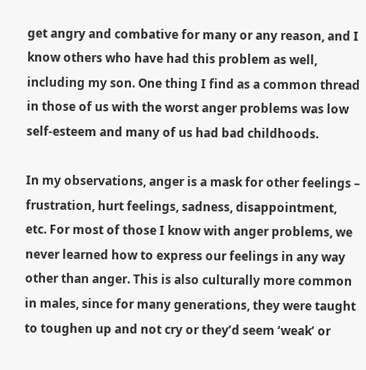get angry and combative for many or any reason, and I know others who have had this problem as well, including my son. One thing I find as a common thread in those of us with the worst anger problems was low self-esteem and many of us had bad childhoods.

In my observations, anger is a mask for other feelings – frustration, hurt feelings, sadness, disappointment, etc. For most of those I know with anger problems, we never learned how to express our feelings in any way other than anger. This is also culturally more common in males, since for many generations, they were taught to toughen up and not cry or they’d seem ‘weak’ or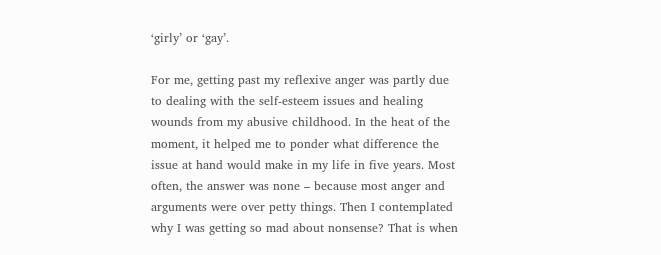‘girly’ or ‘gay’.

For me, getting past my reflexive anger was partly due to dealing with the self-esteem issues and healing wounds from my abusive childhood. In the heat of the moment, it helped me to ponder what difference the issue at hand would make in my life in five years. Most often, the answer was none – because most anger and arguments were over petty things. Then I contemplated why I was getting so mad about nonsense? That is when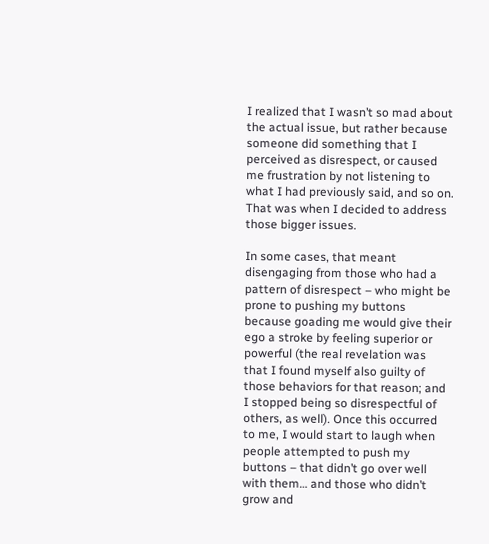I realized that I wasn’t so mad about the actual issue, but rather because someone did something that I perceived as disrespect, or caused me frustration by not listening to what I had previously said, and so on. That was when I decided to address those bigger issues.

In some cases, that meant disengaging from those who had a pattern of disrespect – who might be prone to pushing my buttons because goading me would give their ego a stroke by feeling superior or powerful (the real revelation was that I found myself also guilty of those behaviors for that reason; and I stopped being so disrespectful of others, as well). Once this occurred to me, I would start to laugh when people attempted to push my buttons – that didn’t go over well with them… and those who didn’t grow and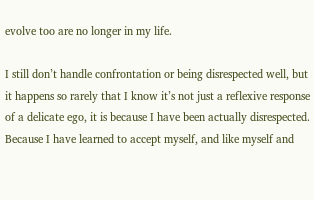evolve too are no longer in my life.

I still don’t handle confrontation or being disrespected well, but it happens so rarely that I know it’s not just a reflexive response of a delicate ego, it is because I have been actually disrespected. Because I have learned to accept myself, and like myself and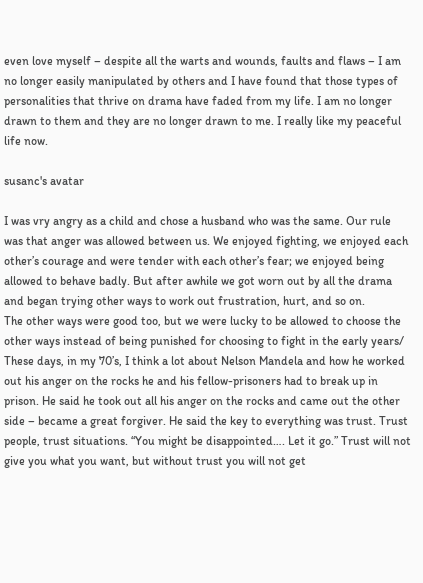even love myself – despite all the warts and wounds, faults and flaws – I am no longer easily manipulated by others and I have found that those types of personalities that thrive on drama have faded from my life. I am no longer drawn to them and they are no longer drawn to me. I really like my peaceful life now.

susanc's avatar

I was vry angry as a child and chose a husband who was the same. Our rule was that anger was allowed between us. We enjoyed fighting, we enjoyed each other’s courage and were tender with each other’s fear; we enjoyed being allowed to behave badly. But after awhile we got worn out by all the drama and began trying other ways to work out frustration, hurt, and so on.
The other ways were good too, but we were lucky to be allowed to choose the other ways instead of being punished for choosing to fight in the early years/
These days, in my 70’s, I think a lot about Nelson Mandela and how he worked out his anger on the rocks he and his fellow-prisoners had to break up in prison. He said he took out all his anger on the rocks and came out the other side – became a great forgiver. He said the key to everything was trust. Trust people, trust situations. “You might be disappointed…. Let it go.” Trust will not give you what you want, but without trust you will not get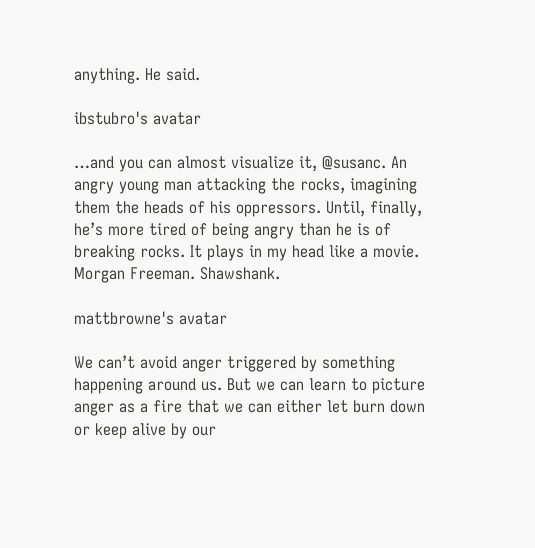anything. He said.

ibstubro's avatar

…and you can almost visualize it, @susanc. An angry young man attacking the rocks, imagining them the heads of his oppressors. Until, finally, he’s more tired of being angry than he is of breaking rocks. It plays in my head like a movie.
Morgan Freeman. Shawshank.

mattbrowne's avatar

We can’t avoid anger triggered by something happening around us. But we can learn to picture anger as a fire that we can either let burn down or keep alive by our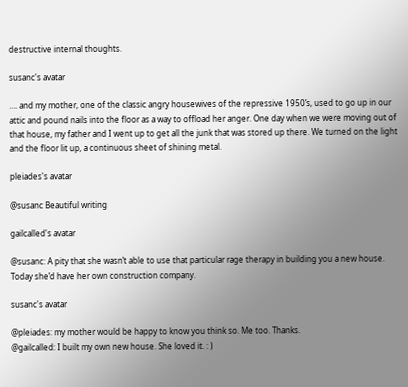destructive internal thoughts.

susanc's avatar

…. and my mother, one of the classic angry housewives of the repressive 1950’s, used to go up in our attic and pound nails into the floor as a way to offload her anger. One day when we were moving out of that house, my father and I went up to get all the junk that was stored up there. We turned on the light and the floor lit up, a continuous sheet of shining metal.

pleiades's avatar

@susanc Beautiful writing

gailcalled's avatar

@susanc: A pity that she wasn’t able to use that particular rage therapy in building you a new house. Today she’d have her own construction company.

susanc's avatar

@pleiades: my mother would be happy to know you think so. Me too. Thanks.
@gailcalled: I built my own new house. She loved it. : )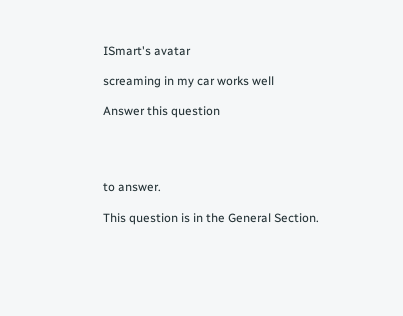ISmart's avatar

screaming in my car works well

Answer this question




to answer.

This question is in the General Section.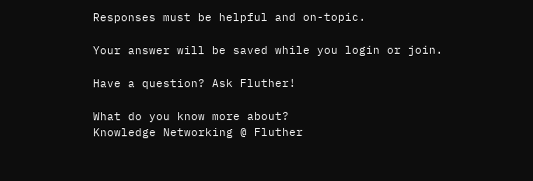Responses must be helpful and on-topic.

Your answer will be saved while you login or join.

Have a question? Ask Fluther!

What do you know more about?
Knowledge Networking @ Fluther